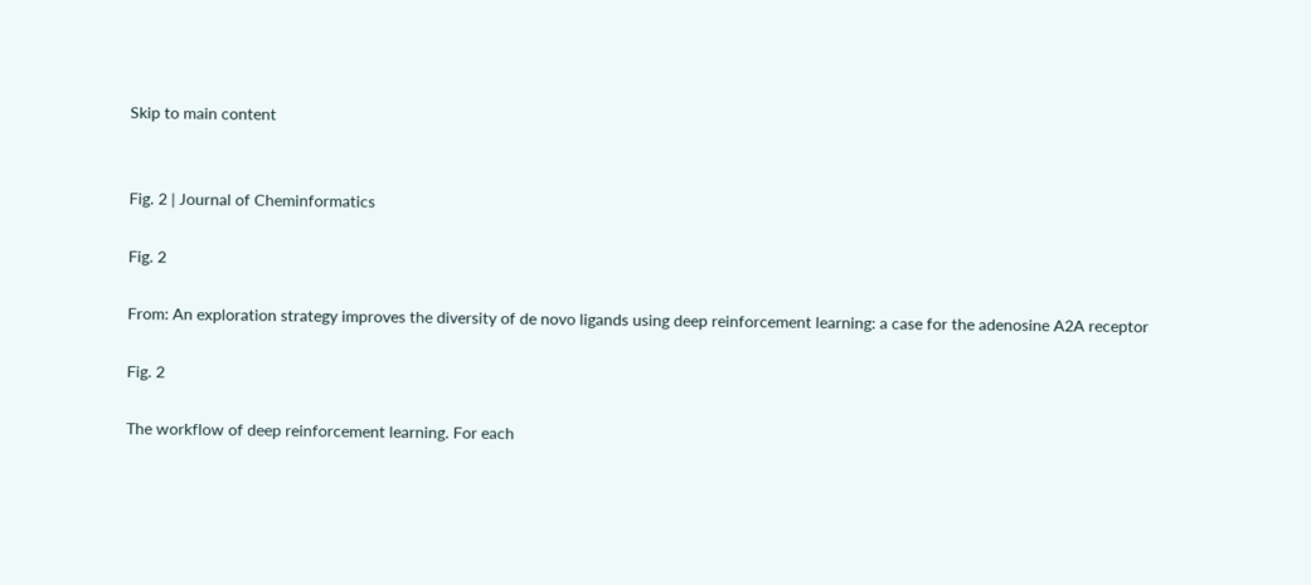Skip to main content


Fig. 2 | Journal of Cheminformatics

Fig. 2

From: An exploration strategy improves the diversity of de novo ligands using deep reinforcement learning: a case for the adenosine A2A receptor

Fig. 2

The workflow of deep reinforcement learning. For each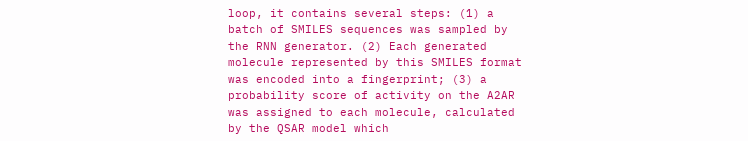loop, it contains several steps: (1) a batch of SMILES sequences was sampled by the RNN generator. (2) Each generated molecule represented by this SMILES format was encoded into a fingerprint; (3) a probability score of activity on the A2AR was assigned to each molecule, calculated by the QSAR model which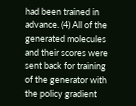had been trained in advance. (4) All of the generated molecules and their scores were sent back for training of the generator with the policy gradient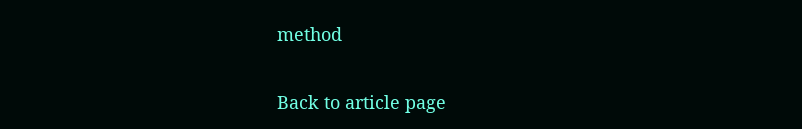method

Back to article page